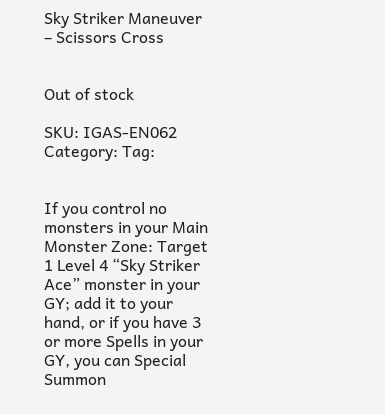Sky Striker Maneuver – Scissors Cross


Out of stock

SKU: IGAS-EN062 Category: Tag:


If you control no monsters in your Main Monster Zone: Target 1 Level 4 “Sky Striker Ace” monster in your GY; add it to your hand, or if you have 3 or more Spells in your GY, you can Special Summon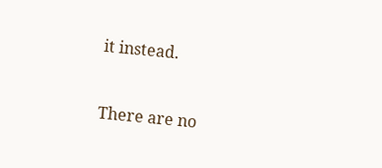it instead.


There are no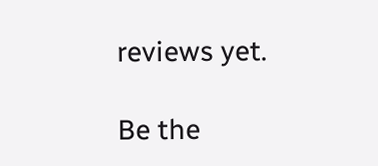reviews yet.

Be the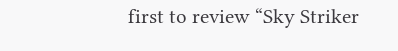first to review “Sky Striker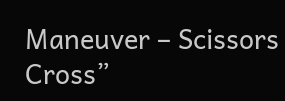Maneuver – Scissors Cross”